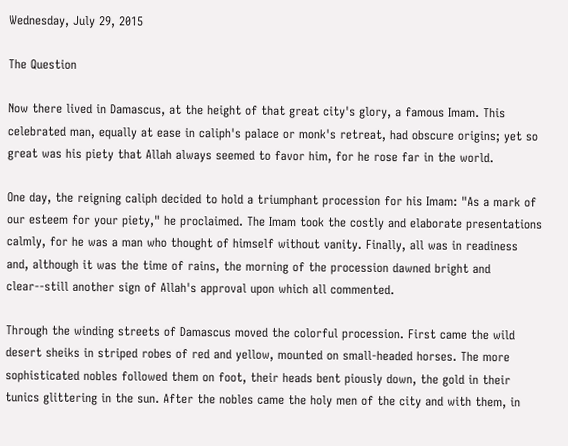Wednesday, July 29, 2015

The Question

Now there lived in Damascus, at the height of that great city's glory, a famous Imam. This celebrated man, equally at ease in caliph's palace or monk's retreat, had obscure origins; yet so great was his piety that Allah always seemed to favor him, for he rose far in the world.

One day, the reigning caliph decided to hold a triumphant procession for his Imam: "As a mark of our esteem for your piety," he proclaimed. The Imam took the costly and elaborate presentations calmly, for he was a man who thought of himself without vanity. Finally, all was in readiness and, although it was the time of rains, the morning of the procession dawned bright and clear--still another sign of Allah's approval upon which all commented.

Through the winding streets of Damascus moved the colorful procession. First came the wild desert sheiks in striped robes of red and yellow, mounted on small-headed horses. The more sophisticated nobles followed them on foot, their heads bent piously down, the gold in their tunics glittering in the sun. After the nobles came the holy men of the city and with them, in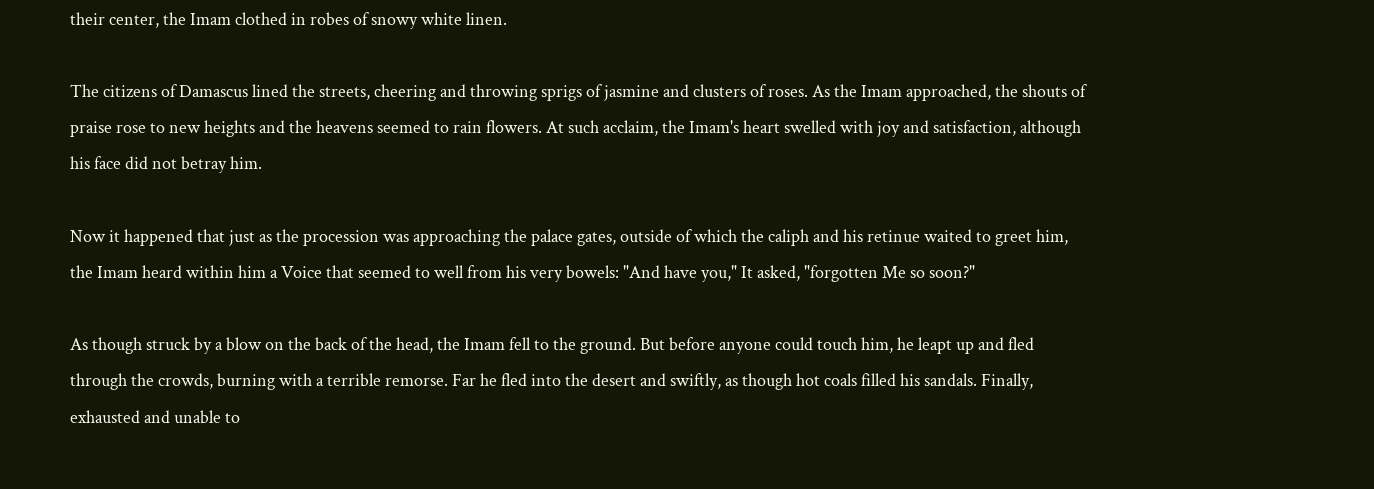their center, the Imam clothed in robes of snowy white linen.

The citizens of Damascus lined the streets, cheering and throwing sprigs of jasmine and clusters of roses. As the Imam approached, the shouts of praise rose to new heights and the heavens seemed to rain flowers. At such acclaim, the Imam's heart swelled with joy and satisfaction, although his face did not betray him.

Now it happened that just as the procession was approaching the palace gates, outside of which the caliph and his retinue waited to greet him, the Imam heard within him a Voice that seemed to well from his very bowels: "And have you," It asked, "forgotten Me so soon?"

As though struck by a blow on the back of the head, the Imam fell to the ground. But before anyone could touch him, he leapt up and fled through the crowds, burning with a terrible remorse. Far he fled into the desert and swiftly, as though hot coals filled his sandals. Finally, exhausted and unable to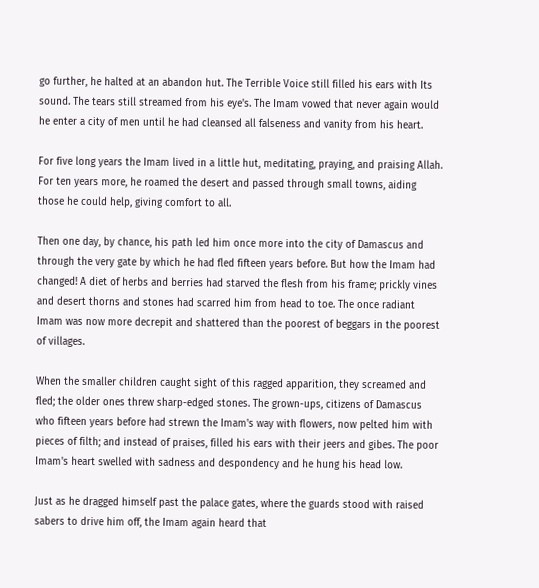go further, he halted at an abandon hut. The Terrible Voice still filled his ears with Its sound. The tears still streamed from his eye's. The Imam vowed that never again would he enter a city of men until he had cleansed all falseness and vanity from his heart.

For five long years the Imam lived in a little hut, meditating, praying, and praising Allah. For ten years more, he roamed the desert and passed through small towns, aiding those he could help, giving comfort to all.

Then one day, by chance, his path led him once more into the city of Damascus and through the very gate by which he had fled fifteen years before. But how the Imam had changed! A diet of herbs and berries had starved the flesh from his frame; prickly vines and desert thorns and stones had scarred him from head to toe. The once radiant Imam was now more decrepit and shattered than the poorest of beggars in the poorest of villages.

When the smaller children caught sight of this ragged apparition, they screamed and fled; the older ones threw sharp-edged stones. The grown-ups, citizens of Damascus who fifteen years before had strewn the Imam's way with flowers, now pelted him with pieces of filth; and instead of praises, filled his ears with their jeers and gibes. The poor Imam's heart swelled with sadness and despondency and he hung his head low.

Just as he dragged himself past the palace gates, where the guards stood with raised sabers to drive him off, the Imam again heard that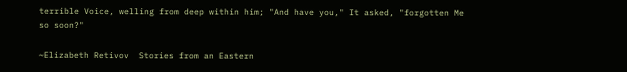terrible Voice, welling from deep within him; "And have you," It asked, "forgotten Me so soon?"

~Elizabeth Retivov  Stories from an Eastern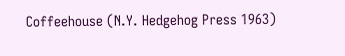Coffeehouse (N.Y. Hedgehog Press 1963)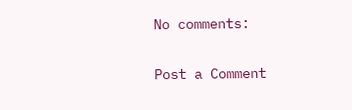No comments:

Post a Comment